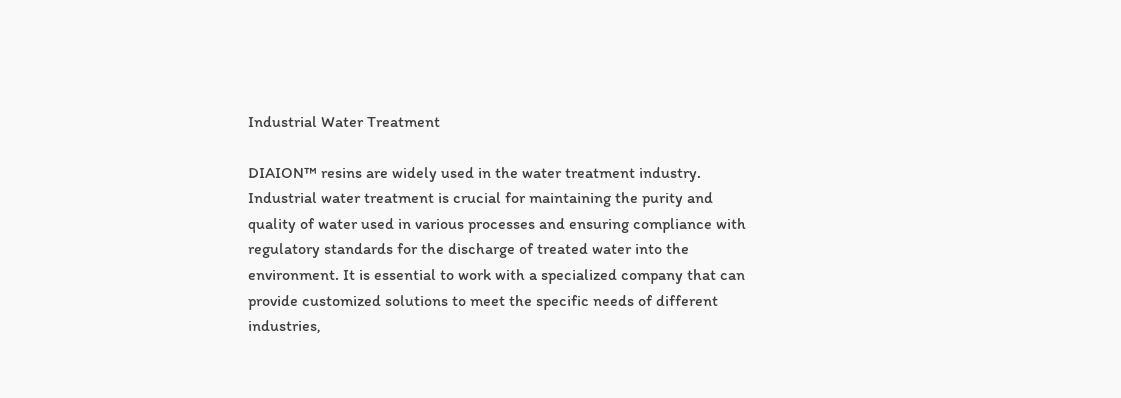Industrial Water Treatment

DIAION™ resins are widely used in the water treatment industry. Industrial water treatment is crucial for maintaining the purity and quality of water used in various processes and ensuring compliance with regulatory standards for the discharge of treated water into the environment. It is essential to work with a specialized company that can provide customized solutions to meet the specific needs of different industries,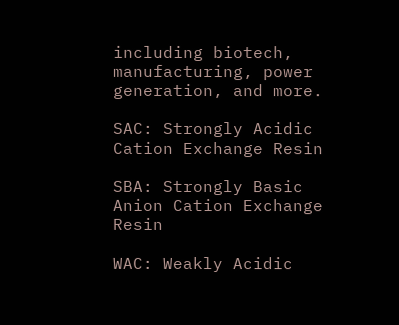including biotech, manufacturing, power generation, and more.

SAC: Strongly Acidic Cation Exchange Resin

SBA: Strongly Basic Anion Cation Exchange Resin

WAC: Weakly Acidic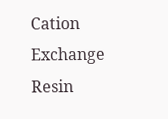Cation Exchange Resin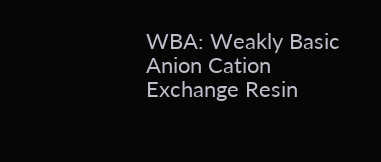WBA: Weakly Basic Anion Cation Exchange Resin